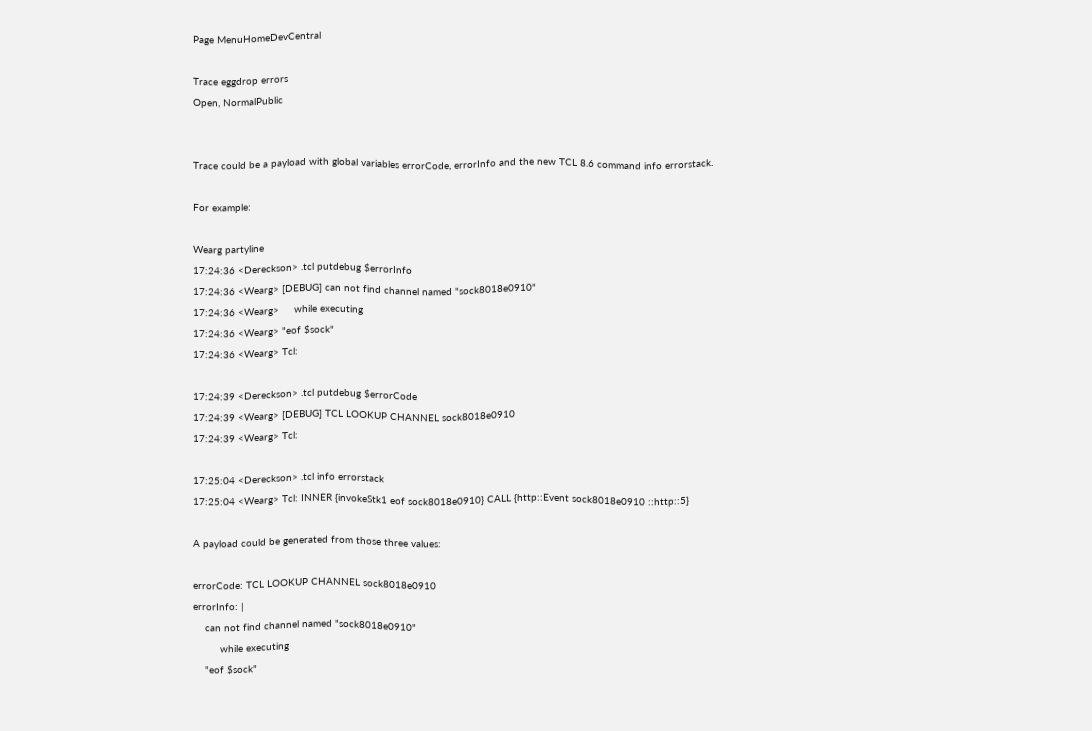Page MenuHomeDevCentral

Trace eggdrop errors
Open, NormalPublic


Trace could be a payload with global variables errorCode, errorInfo and the new TCL 8.6 command info errorstack.

For example:

Wearg partyline
17:24:36 <Dereckson> .tcl putdebug $errorInfo
17:24:36 <Wearg> [DEBUG] can not find channel named "sock8018e0910"
17:24:36 <Wearg>     while executing
17:24:36 <Wearg> "eof $sock"
17:24:36 <Wearg> Tcl:

17:24:39 <Dereckson> .tcl putdebug $errorCode
17:24:39 <Wearg> [DEBUG] TCL LOOKUP CHANNEL sock8018e0910
17:24:39 <Wearg> Tcl:

17:25:04 <Dereckson> .tcl info errorstack
17:25:04 <Wearg> Tcl: INNER {invokeStk1 eof sock8018e0910} CALL {http::Event sock8018e0910 ::http::5}

A payload could be generated from those three values:

errorCode: TCL LOOKUP CHANNEL sock8018e0910
errorInfo: |
    can not find channel named "sock8018e0910"
         while executing
    "eof $sock"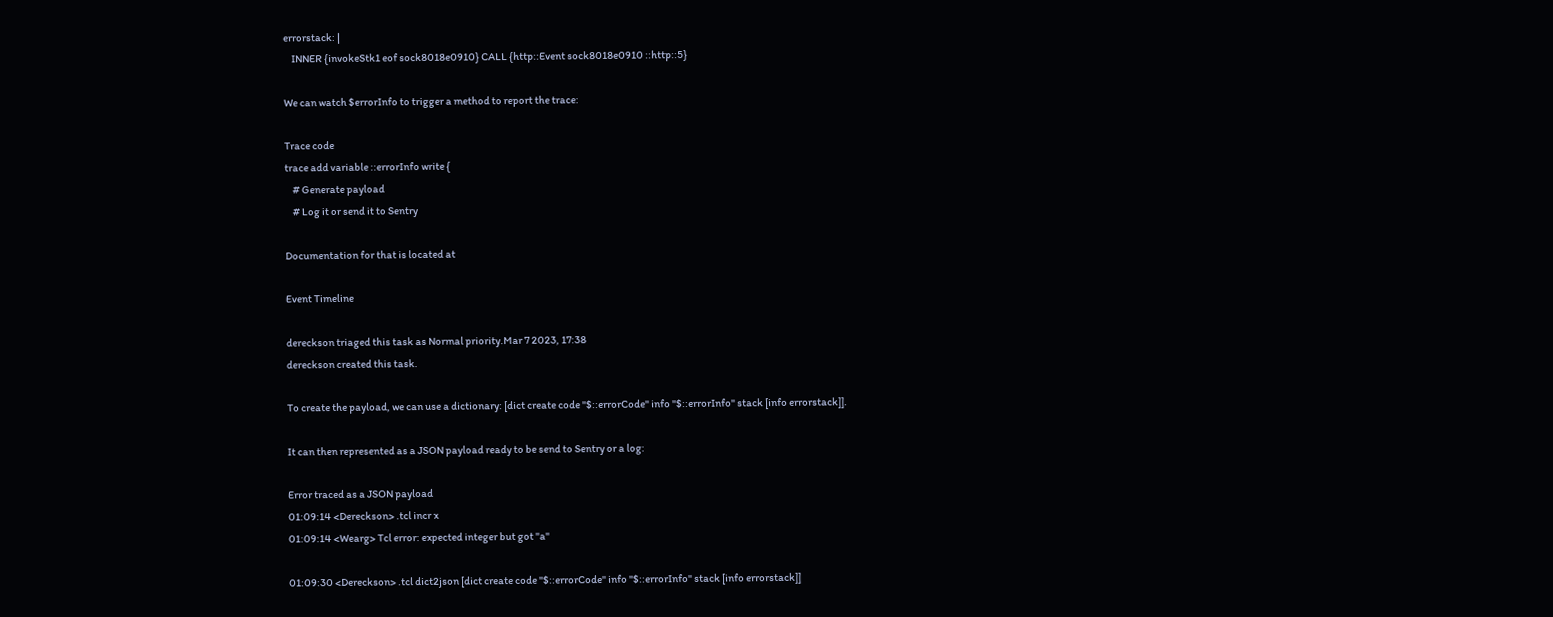errorstack: |
    INNER {invokeStk1 eof sock8018e0910} CALL {http::Event sock8018e0910 ::http::5}

We can watch $errorInfo to trigger a method to report the trace:

Trace code
trace add variable ::errorInfo write {
    # Generate payload
    # Log it or send it to Sentry

Documentation for that is located at

Event Timeline

dereckson triaged this task as Normal priority.Mar 7 2023, 17:38
dereckson created this task.

To create the payload, we can use a dictionary: [dict create code "$::errorCode" info "$::errorInfo" stack [info errorstack]].

It can then represented as a JSON payload ready to be send to Sentry or a log:

Error traced as a JSON payload
01:09:14 <Dereckson> .tcl incr x
01:09:14 <Wearg> Tcl error: expected integer but got "a"

01:09:30 <Dereckson> .tcl dict2json [dict create code "$::errorCode" info "$::errorInfo" stack [info errorstack]]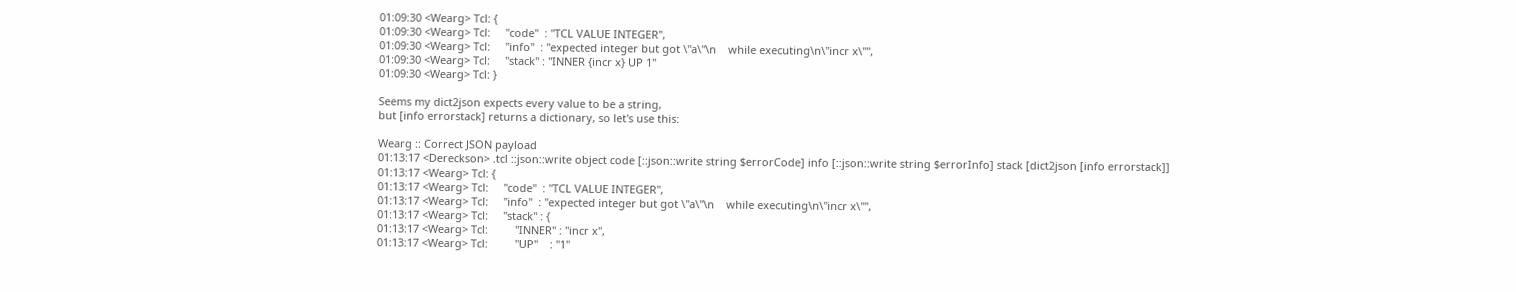01:09:30 <Wearg> Tcl: {
01:09:30 <Wearg> Tcl:     "code"  : "TCL VALUE INTEGER",
01:09:30 <Wearg> Tcl:     "info"  : "expected integer but got \"a\"\n    while executing\n\"incr x\"",
01:09:30 <Wearg> Tcl:     "stack" : "INNER {incr x} UP 1"
01:09:30 <Wearg> Tcl: }

Seems my dict2json expects every value to be a string,
but [info errorstack] returns a dictionary, so let's use this:

Wearg :: Correct JSON payload
01:13:17 <Dereckson> .tcl ::json::write object code [::json::write string $errorCode] info [::json::write string $errorInfo] stack [dict2json [info errorstack]]
01:13:17 <Wearg> Tcl: {
01:13:17 <Wearg> Tcl:     "code"  : "TCL VALUE INTEGER",
01:13:17 <Wearg> Tcl:     "info"  : "expected integer but got \"a\"\n    while executing\n\"incr x\"",
01:13:17 <Wearg> Tcl:     "stack" : {
01:13:17 <Wearg> Tcl:         "INNER" : "incr x",
01:13:17 <Wearg> Tcl:         "UP"    : "1"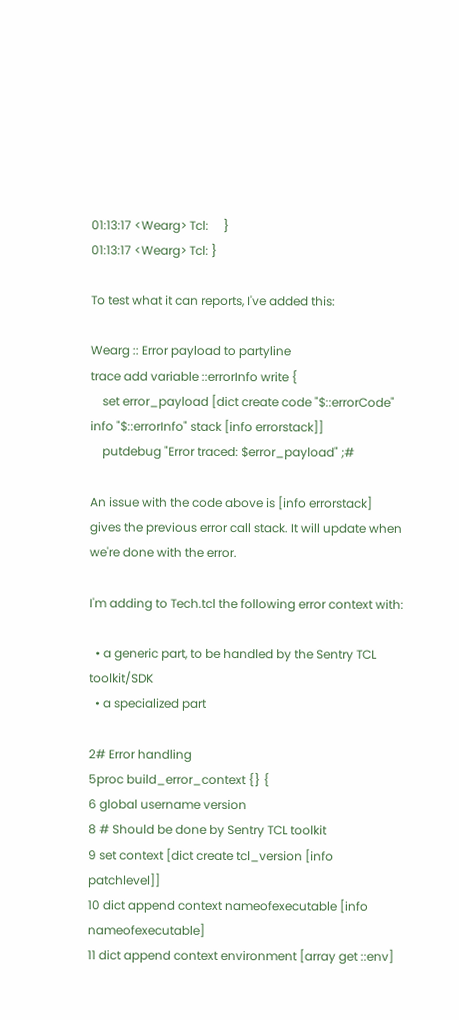01:13:17 <Wearg> Tcl:     }
01:13:17 <Wearg> Tcl: }

To test what it can reports, I've added this:

Wearg :: Error payload to partyline
trace add variable ::errorInfo write {
    set error_payload [dict create code "$::errorCode" info "$::errorInfo" stack [info errorstack]]
    putdebug "Error traced: $error_payload" ;#

An issue with the code above is [info errorstack] gives the previous error call stack. It will update when we're done with the error.

I'm adding to Tech.tcl the following error context with:

  • a generic part, to be handled by the Sentry TCL toolkit/SDK
  • a specialized part

2# Error handling
5proc build_error_context {} {
6 global username version
8 # Should be done by Sentry TCL toolkit
9 set context [dict create tcl_version [info patchlevel]]
10 dict append context nameofexecutable [info nameofexecutable]
11 dict append context environment [array get ::env]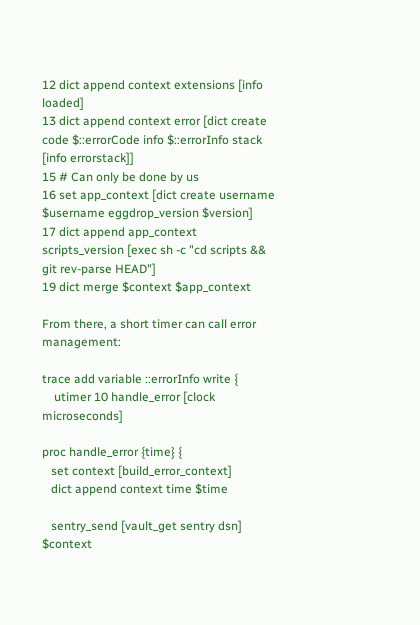12 dict append context extensions [info loaded]
13 dict append context error [dict create code $::errorCode info $::errorInfo stack [info errorstack]]
15 # Can only be done by us
16 set app_context [dict create username $username eggdrop_version $version]
17 dict append app_context scripts_version [exec sh -c "cd scripts && git rev-parse HEAD"]
19 dict merge $context $app_context

From there, a short timer can call error management:

trace add variable ::errorInfo write {
    utimer 10 handle_error [clock microseconds]

proc handle_error {time} {
   set context [build_error_context]
   dict append context time $time

   sentry_send [vault_get sentry dsn] $context